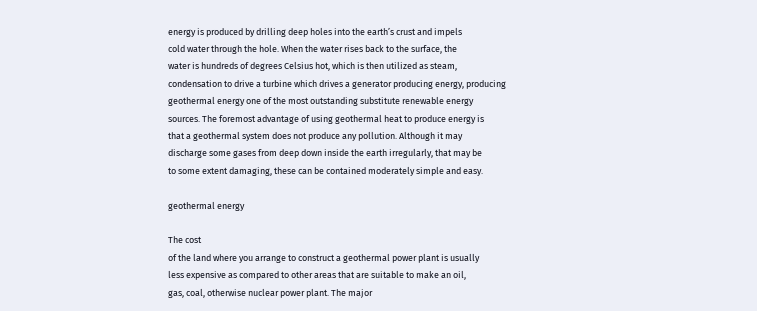energy is produced by drilling deep holes into the earth’s crust and impels
cold water through the hole. When the water rises back to the surface, the
water is hundreds of degrees Celsius hot, which is then utilized as steam,
condensation to drive a turbine which drives a generator producing energy, producing
geothermal energy one of the most outstanding substitute renewable energy
sources. The foremost advantage of using geothermal heat to produce energy is
that a geothermal system does not produce any pollution. Although it may
discharge some gases from deep down inside the earth irregularly, that may be
to some extent damaging, these can be contained moderately simple and easy.

geothermal energy

The cost
of the land where you arrange to construct a geothermal power plant is usually
less expensive as compared to other areas that are suitable to make an oil,
gas, coal, otherwise nuclear power plant. The major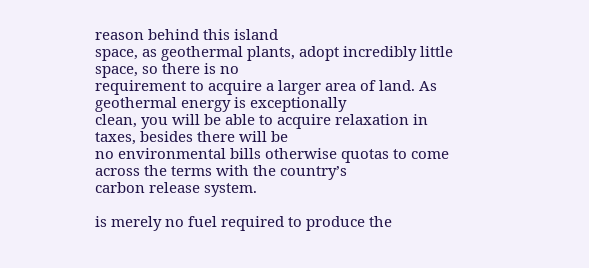reason behind this island
space, as geothermal plants, adopt incredibly little space, so there is no
requirement to acquire a larger area of land. As geothermal energy is exceptionally
clean, you will be able to acquire relaxation in taxes, besides there will be
no environmental bills otherwise quotas to come across the terms with the country’s
carbon release system.

is merely no fuel required to produce the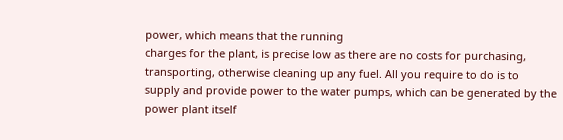power, which means that the running
charges for the plant, is precise low as there are no costs for purchasing,
transporting, otherwise cleaning up any fuel. All you require to do is to
supply and provide power to the water pumps, which can be generated by the
power plant itself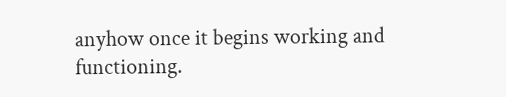anyhow once it begins working and functioning.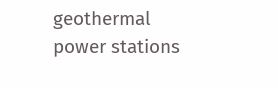geothermal power stations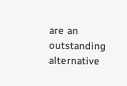are an outstanding alternative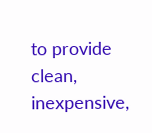to provide clean,
inexpensive,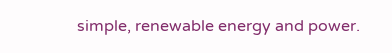simple, renewable energy and power.